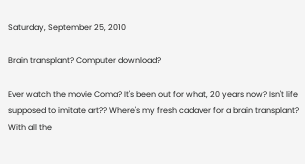Saturday, September 25, 2010

Brain transplant? Computer download?

Ever watch the movie Coma? It's been out for what, 20 years now? Isn't life supposed to imitate art?? Where's my fresh cadaver for a brain transplant? With all the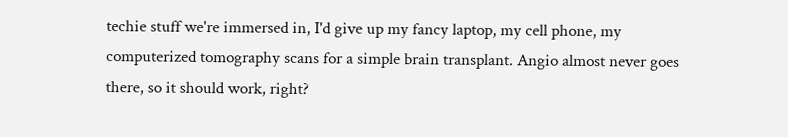techie stuff we're immersed in, I'd give up my fancy laptop, my cell phone, my computerized tomography scans for a simple brain transplant. Angio almost never goes there, so it should work, right?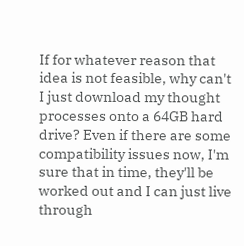If for whatever reason that idea is not feasible, why can't I just download my thought processes onto a 64GB hard drive? Even if there are some compatibility issues now, I'm sure that in time, they'll be worked out and I can just live through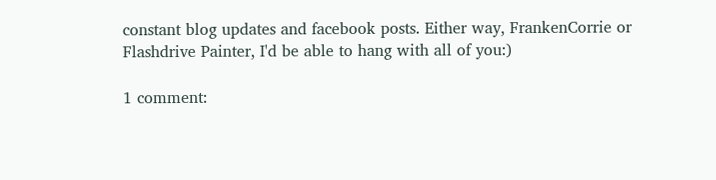constant blog updates and facebook posts. Either way, FrankenCorrie or Flashdrive Painter, I'd be able to hang with all of you:)

1 comment: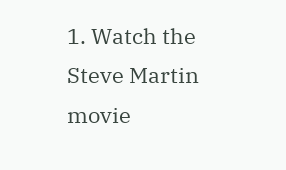1. Watch the Steve Martin movie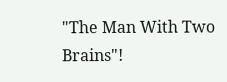"The Man With Two Brains"!